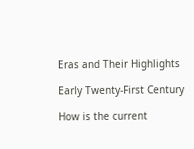Eras and Their Highlights

Early Twenty-First Century

How is the current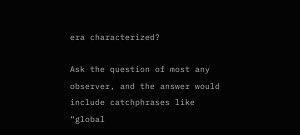era characterized?

Ask the question of most any observer, and the answer would include catchphrases like “global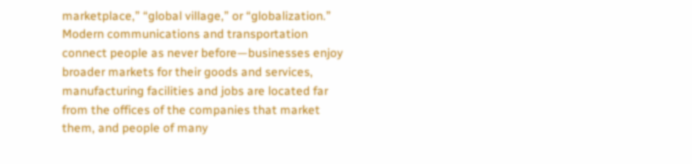marketplace,” “global village,” or “globalization.” Modern communications and transportation connect people as never before—businesses enjoy broader markets for their goods and services, manufacturing facilities and jobs are located far from the offices of the companies that market them, and people of many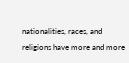nationalities, races, and religions have more and more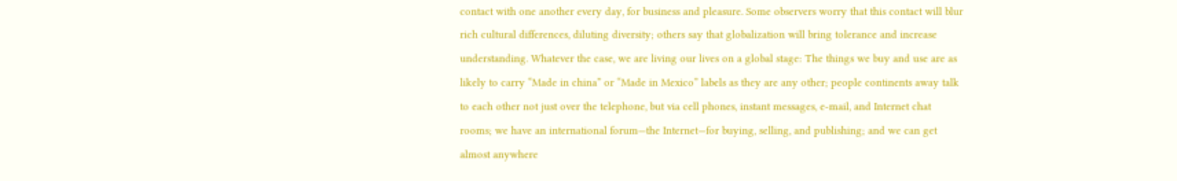contact with one another every day, for business and pleasure. Some observers worry that this contact will blur rich cultural differences, diluting diversity; others say that globalization will bring tolerance and increase understanding. Whatever the case, we are living our lives on a global stage: The things we buy and use are as likely to carry “Made in china” or “Made in Mexico” labels as they are any other; people continents away talk to each other not just over the telephone, but via cell phones, instant messages, e-mail, and Internet chat rooms; we have an international forum—the Internet—for buying, selling, and publishing; and we can get almost anywhere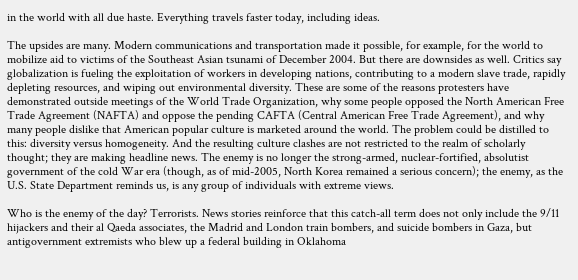in the world with all due haste. Everything travels faster today, including ideas.

The upsides are many. Modern communications and transportation made it possible, for example, for the world to mobilize aid to victims of the Southeast Asian tsunami of December 2004. But there are downsides as well. Critics say globalization is fueling the exploitation of workers in developing nations, contributing to a modern slave trade, rapidly depleting resources, and wiping out environmental diversity. These are some of the reasons protesters have demonstrated outside meetings of the World Trade Organization, why some people opposed the North American Free Trade Agreement (NAFTA) and oppose the pending CAFTA (Central American Free Trade Agreement), and why many people dislike that American popular culture is marketed around the world. The problem could be distilled to this: diversity versus homogeneity. And the resulting culture clashes are not restricted to the realm of scholarly thought; they are making headline news. The enemy is no longer the strong-armed, nuclear-fortified, absolutist government of the cold War era (though, as of mid-2005, North Korea remained a serious concern); the enemy, as the U.S. State Department reminds us, is any group of individuals with extreme views.

Who is the enemy of the day? Terrorists. News stories reinforce that this catch-all term does not only include the 9/11 hijackers and their al Qaeda associates, the Madrid and London train bombers, and suicide bombers in Gaza, but antigovernment extremists who blew up a federal building in Oklahoma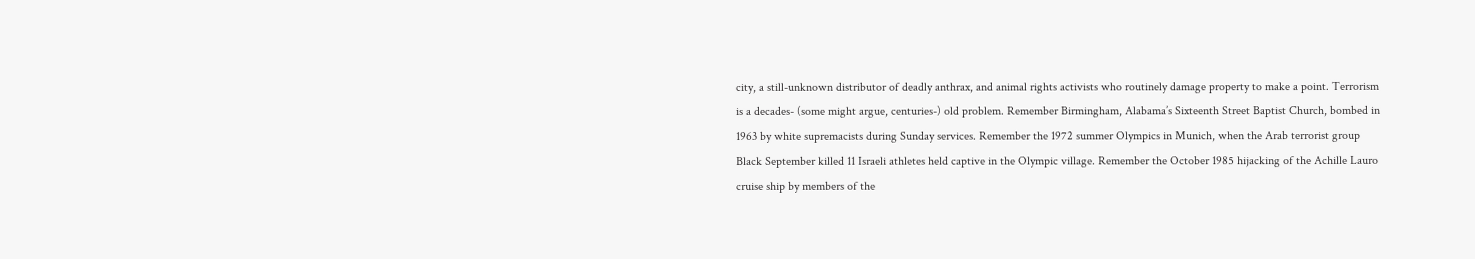city, a still-unknown distributor of deadly anthrax, and animal rights activists who routinely damage property to make a point. Terrorism is a decades- (some might argue, centuries-) old problem. Remember Birmingham, Alabama’s Sixteenth Street Baptist Church, bombed in 1963 by white supremacists during Sunday services. Remember the 1972 summer Olympics in Munich, when the Arab terrorist group Black September killed 11 Israeli athletes held captive in the Olympic village. Remember the October 1985 hijacking of the Achille Lauro cruise ship by members of the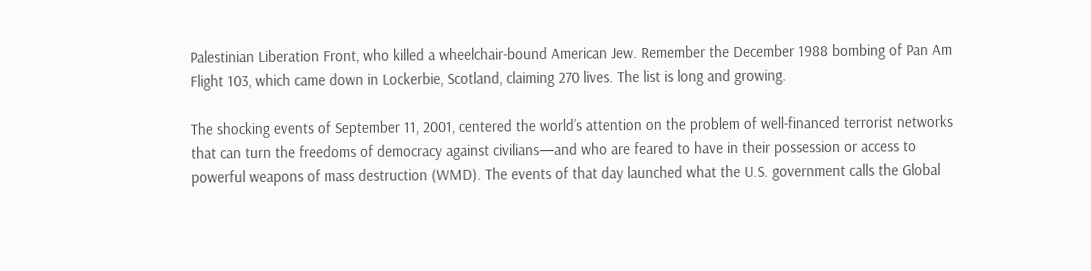Palestinian Liberation Front, who killed a wheelchair-bound American Jew. Remember the December 1988 bombing of Pan Am Flight 103, which came down in Lockerbie, Scotland, claiming 270 lives. The list is long and growing.

The shocking events of September 11, 2001, centered the world’s attention on the problem of well-financed terrorist networks that can turn the freedoms of democracy against civilians—and who are feared to have in their possession or access to powerful weapons of mass destruction (WMD). The events of that day launched what the U.S. government calls the Global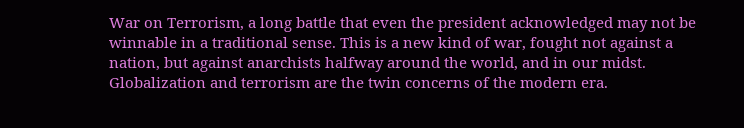War on Terrorism, a long battle that even the president acknowledged may not be winnable in a traditional sense. This is a new kind of war, fought not against a nation, but against anarchists halfway around the world, and in our midst. Globalization and terrorism are the twin concerns of the modern era.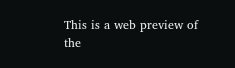This is a web preview of the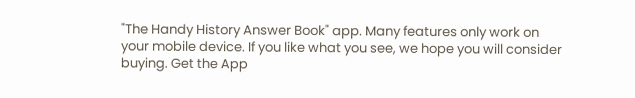"The Handy History Answer Book" app. Many features only work on your mobile device. If you like what you see, we hope you will consider buying. Get the App